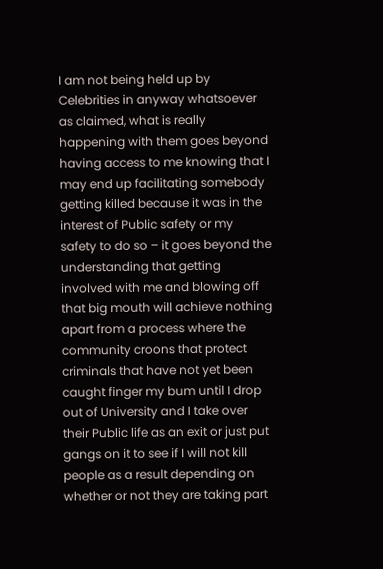I am not being held up by Celebrities in anyway whatsoever as claimed, what is really happening with them goes beyond having access to me knowing that I may end up facilitating somebody getting killed because it was in the interest of Public safety or my safety to do so – it goes beyond the understanding that getting involved with me and blowing off that big mouth will achieve nothing apart from a process where the community croons that protect criminals that have not yet been caught finger my bum until I drop out of University and I take over their Public life as an exit or just put gangs on it to see if I will not kill people as a result depending on whether or not they are taking part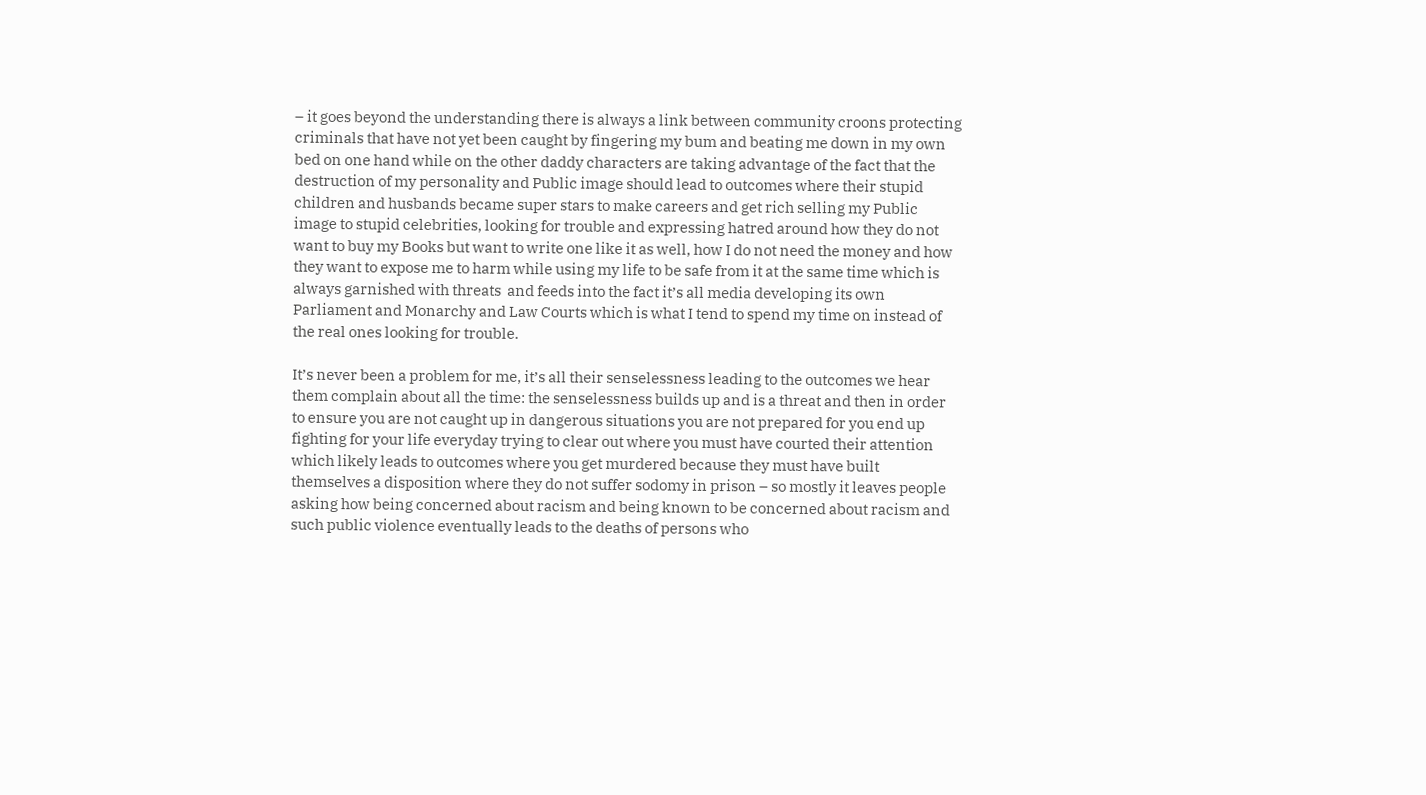– it goes beyond the understanding there is always a link between community croons protecting criminals that have not yet been caught by fingering my bum and beating me down in my own bed on one hand while on the other daddy characters are taking advantage of the fact that the destruction of my personality and Public image should lead to outcomes where their stupid children and husbands became super stars to make careers and get rich selling my Public image to stupid celebrities, looking for trouble and expressing hatred around how they do not want to buy my Books but want to write one like it as well, how I do not need the money and how they want to expose me to harm while using my life to be safe from it at the same time which is always garnished with threats  and feeds into the fact it’s all media developing its own Parliament and Monarchy and Law Courts which is what I tend to spend my time on instead of the real ones looking for trouble.

It’s never been a problem for me, it’s all their senselessness leading to the outcomes we hear them complain about all the time: the senselessness builds up and is a threat and then in order to ensure you are not caught up in dangerous situations you are not prepared for you end up fighting for your life everyday trying to clear out where you must have courted their attention which likely leads to outcomes where you get murdered because they must have built themselves a disposition where they do not suffer sodomy in prison – so mostly it leaves people asking how being concerned about racism and being known to be concerned about racism and such public violence eventually leads to the deaths of persons who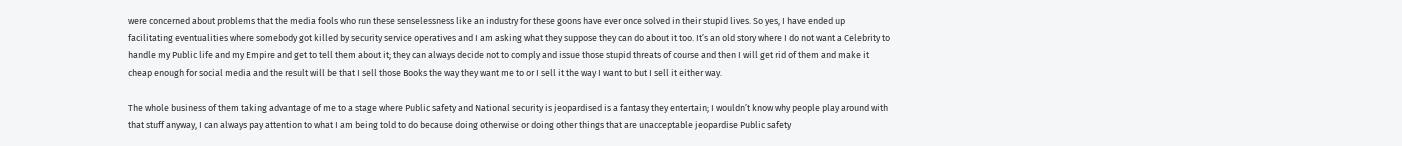were concerned about problems that the media fools who run these senselessness like an industry for these goons have ever once solved in their stupid lives. So yes, I have ended up facilitating eventualities where somebody got killed by security service operatives and I am asking what they suppose they can do about it too. It’s an old story where I do not want a Celebrity to handle my Public life and my Empire and get to tell them about it; they can always decide not to comply and issue those stupid threats of course and then I will get rid of them and make it cheap enough for social media and the result will be that I sell those Books the way they want me to or I sell it the way I want to but I sell it either way.

The whole business of them taking advantage of me to a stage where Public safety and National security is jeopardised is a fantasy they entertain; I wouldn’t know why people play around with that stuff anyway, I can always pay attention to what I am being told to do because doing otherwise or doing other things that are unacceptable jeopardise Public safety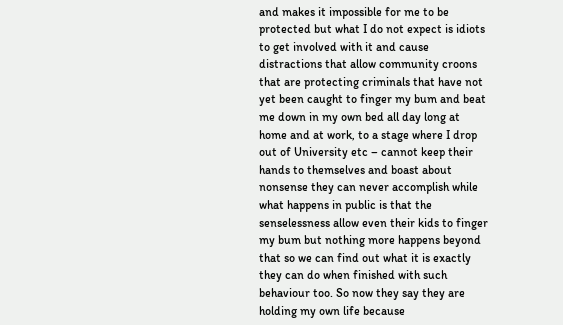and makes it impossible for me to be protected but what I do not expect is idiots to get involved with it and cause distractions that allow community croons that are protecting criminals that have not yet been caught to finger my bum and beat me down in my own bed all day long at home and at work, to a stage where I drop out of University etc – cannot keep their hands to themselves and boast about nonsense they can never accomplish while what happens in public is that the senselessness allow even their kids to finger my bum but nothing more happens beyond that so we can find out what it is exactly they can do when finished with such behaviour too. So now they say they are holding my own life because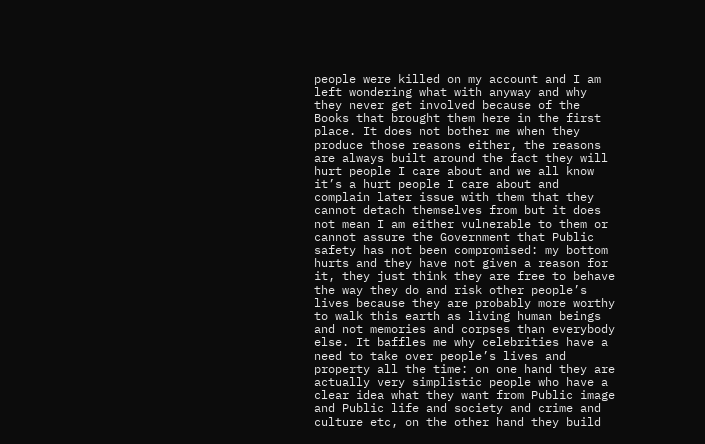people were killed on my account and I am left wondering what with anyway and why they never get involved because of the Books that brought them here in the first place. It does not bother me when they produce those reasons either, the reasons are always built around the fact they will hurt people I care about and we all know it’s a hurt people I care about and complain later issue with them that they cannot detach themselves from but it does not mean I am either vulnerable to them or cannot assure the Government that Public safety has not been compromised: my bottom hurts and they have not given a reason for it, they just think they are free to behave the way they do and risk other people’s lives because they are probably more worthy to walk this earth as living human beings and not memories and corpses than everybody else. It baffles me why celebrities have a need to take over people’s lives and property all the time: on one hand they are actually very simplistic people who have a clear idea what they want from Public image and Public life and society and crime and culture etc, on the other hand they build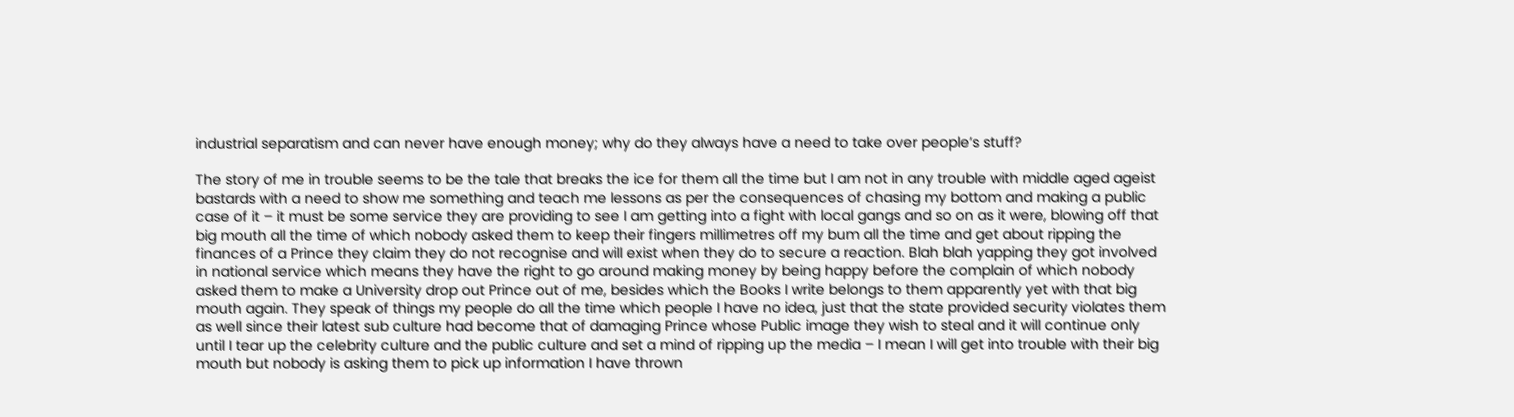industrial separatism and can never have enough money; why do they always have a need to take over people’s stuff?

The story of me in trouble seems to be the tale that breaks the ice for them all the time but I am not in any trouble with middle aged ageist bastards with a need to show me something and teach me lessons as per the consequences of chasing my bottom and making a public case of it – it must be some service they are providing to see I am getting into a fight with local gangs and so on as it were, blowing off that big mouth all the time of which nobody asked them to keep their fingers millimetres off my bum all the time and get about ripping the finances of a Prince they claim they do not recognise and will exist when they do to secure a reaction. Blah blah yapping they got involved in national service which means they have the right to go around making money by being happy before the complain of which nobody asked them to make a University drop out Prince out of me, besides which the Books I write belongs to them apparently yet with that big mouth again. They speak of things my people do all the time which people I have no idea, just that the state provided security violates them as well since their latest sub culture had become that of damaging Prince whose Public image they wish to steal and it will continue only until I tear up the celebrity culture and the public culture and set a mind of ripping up the media – I mean I will get into trouble with their big mouth but nobody is asking them to pick up information I have thrown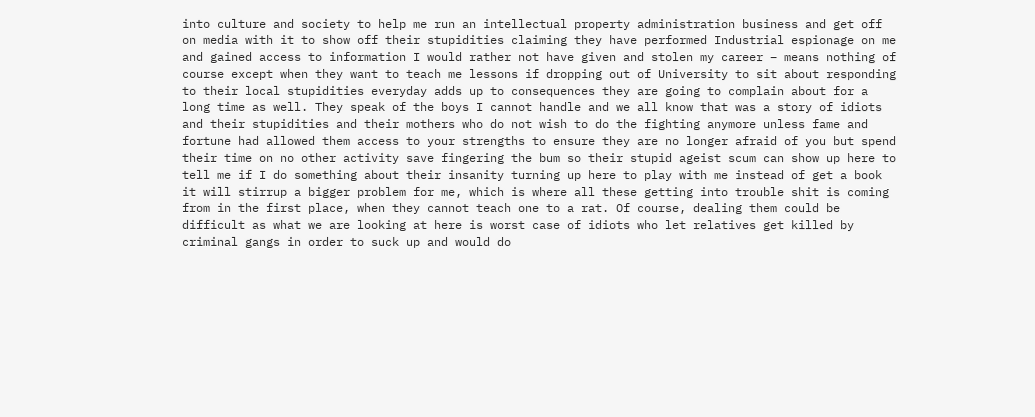into culture and society to help me run an intellectual property administration business and get off on media with it to show off their stupidities claiming they have performed Industrial espionage on me and gained access to information I would rather not have given and stolen my career – means nothing of course except when they want to teach me lessons if dropping out of University to sit about responding to their local stupidities everyday adds up to consequences they are going to complain about for a long time as well. They speak of the boys I cannot handle and we all know that was a story of idiots and their stupidities and their mothers who do not wish to do the fighting anymore unless fame and fortune had allowed them access to your strengths to ensure they are no longer afraid of you but spend their time on no other activity save fingering the bum so their stupid ageist scum can show up here to tell me if I do something about their insanity turning up here to play with me instead of get a book it will stirrup a bigger problem for me, which is where all these getting into trouble shit is coming from in the first place, when they cannot teach one to a rat. Of course, dealing them could be difficult as what we are looking at here is worst case of idiots who let relatives get killed by criminal gangs in order to suck up and would do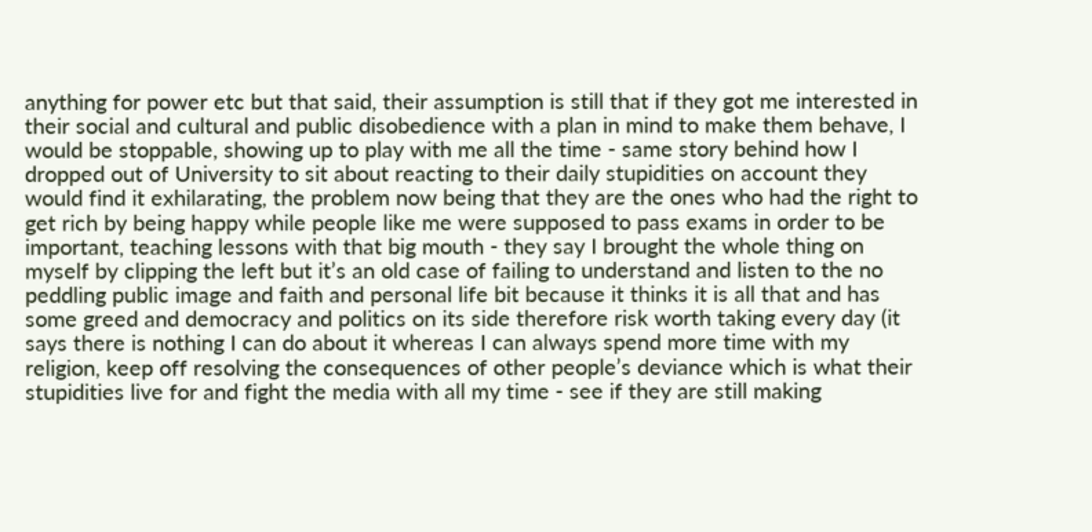anything for power etc but that said, their assumption is still that if they got me interested in their social and cultural and public disobedience with a plan in mind to make them behave, I would be stoppable, showing up to play with me all the time - same story behind how I dropped out of University to sit about reacting to their daily stupidities on account they would find it exhilarating, the problem now being that they are the ones who had the right to get rich by being happy while people like me were supposed to pass exams in order to be important, teaching lessons with that big mouth - they say I brought the whole thing on myself by clipping the left but it’s an old case of failing to understand and listen to the no peddling public image and faith and personal life bit because it thinks it is all that and has some greed and democracy and politics on its side therefore risk worth taking every day (it says there is nothing I can do about it whereas I can always spend more time with my religion, keep off resolving the consequences of other people’s deviance which is what their stupidities live for and fight the media with all my time - see if they are still making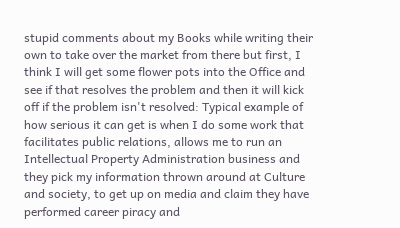stupid comments about my Books while writing their own to take over the market from there but first, I think I will get some flower pots into the Office and see if that resolves the problem and then it will kick off if the problem isn't resolved: Typical example of how serious it can get is when I do some work that facilitates public relations, allows me to run an Intellectual Property Administration business and they pick my information thrown around at Culture and society, to get up on media and claim they have performed career piracy and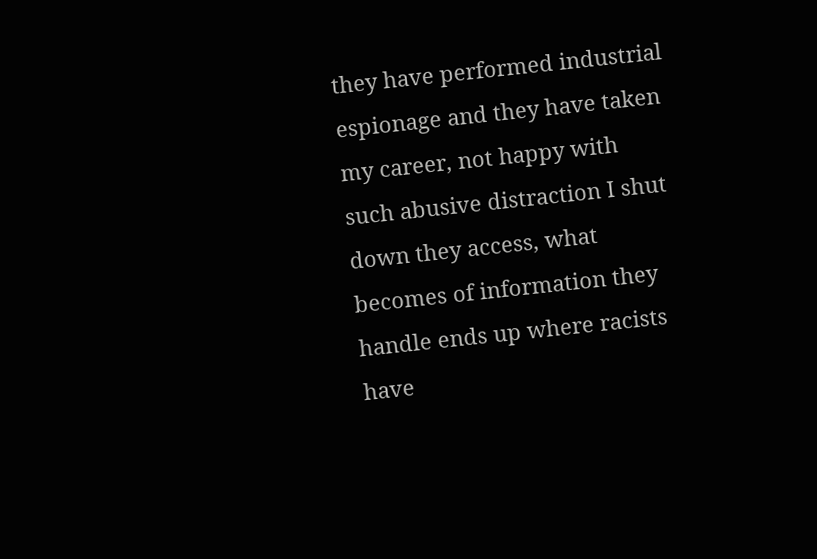they have performed industrial espionage and they have taken my career, not happy with such abusive distraction I shut down they access, what becomes of information they handle ends up where racists have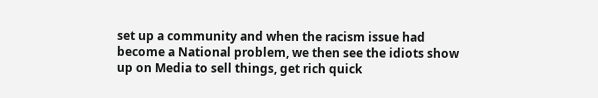set up a community and when the racism issue had become a National problem, we then see the idiots show up on Media to sell things, get rich quick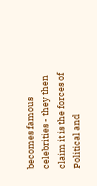becomes famous celebrities - they then claim it is the forces of Political and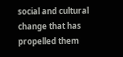social and cultural change that has propelled them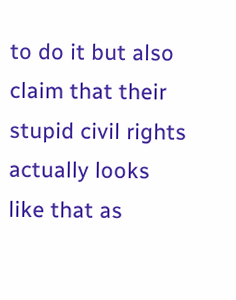to do it but also claim that their stupid civil rights actually looks like that as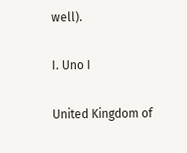well).

I. Uno I

United Kingdom of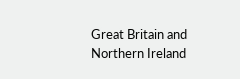Great Britain and Northern Ireland